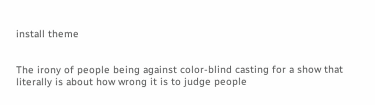install theme


The irony of people being against color-blind casting for a show that literally is about how wrong it is to judge people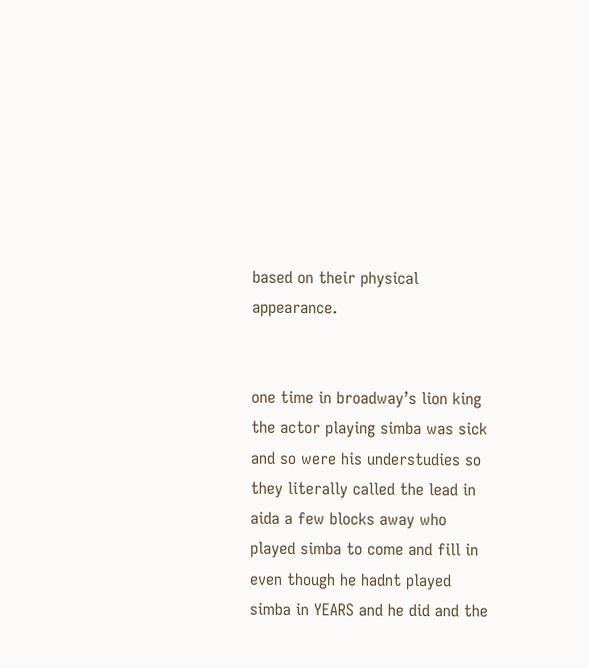based on their physical appearance.


one time in broadway’s lion king the actor playing simba was sick and so were his understudies so they literally called the lead in aida a few blocks away who played simba to come and fill in even though he hadnt played simba in YEARS and he did and the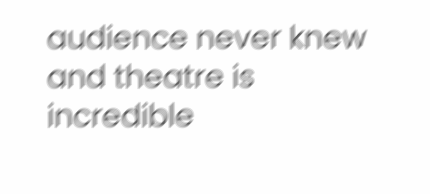audience never knew and theatre is incredible